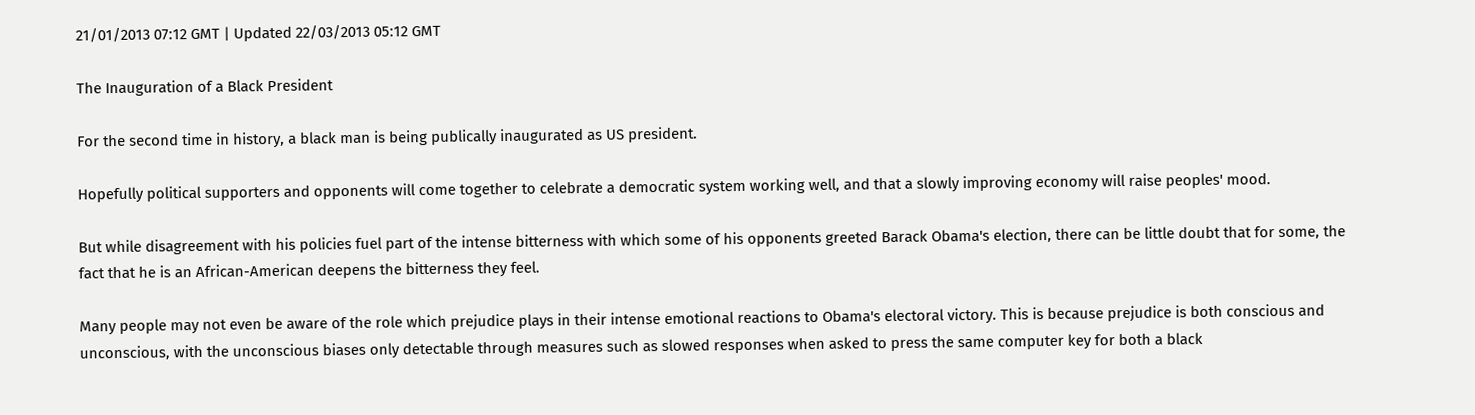21/01/2013 07:12 GMT | Updated 22/03/2013 05:12 GMT

The Inauguration of a Black President

For the second time in history, a black man is being publically inaugurated as US president.

Hopefully political supporters and opponents will come together to celebrate a democratic system working well, and that a slowly improving economy will raise peoples' mood.

But while disagreement with his policies fuel part of the intense bitterness with which some of his opponents greeted Barack Obama's election, there can be little doubt that for some, the fact that he is an African-American deepens the bitterness they feel.

Many people may not even be aware of the role which prejudice plays in their intense emotional reactions to Obama's electoral victory. This is because prejudice is both conscious and unconscious, with the unconscious biases only detectable through measures such as slowed responses when asked to press the same computer key for both a black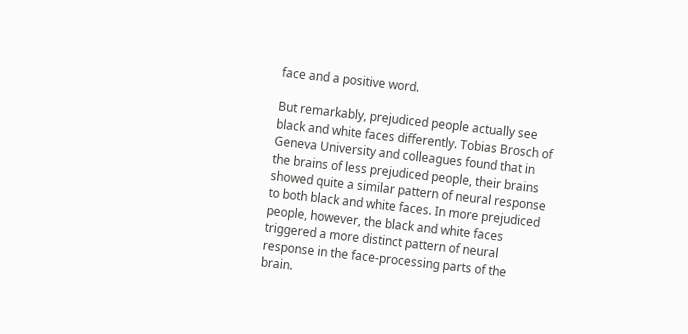face and a positive word.

But remarkably, prejudiced people actually see black and white faces differently. Tobias Brosch of Geneva University and colleagues found that in the brains of less prejudiced people, their brains showed quite a similar pattern of neural response to both black and white faces. In more prejudiced people, however, the black and white faces triggered a more distinct pattern of neural response in the face-processing parts of the brain.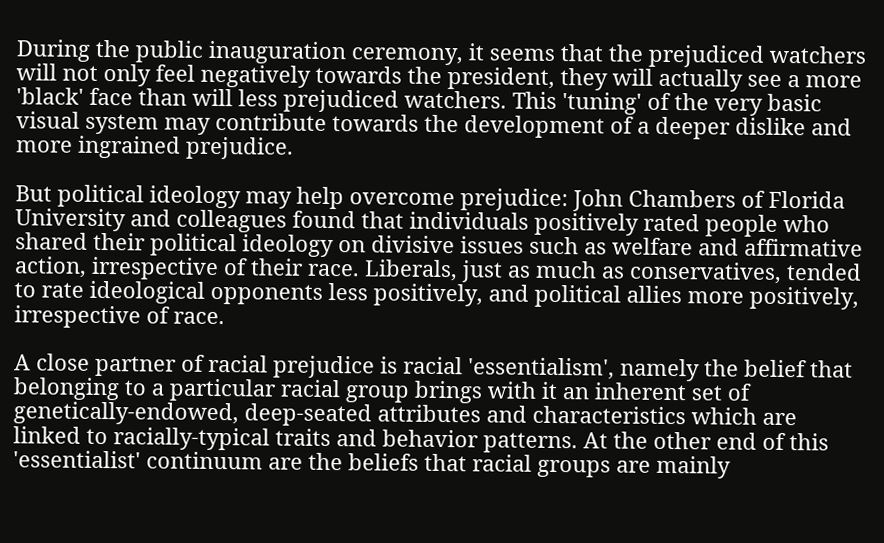During the public inauguration ceremony, it seems that the prejudiced watchers will not only feel negatively towards the president, they will actually see a more 'black' face than will less prejudiced watchers. This 'tuning' of the very basic visual system may contribute towards the development of a deeper dislike and more ingrained prejudice.

But political ideology may help overcome prejudice: John Chambers of Florida University and colleagues found that individuals positively rated people who shared their political ideology on divisive issues such as welfare and affirmative action, irrespective of their race. Liberals, just as much as conservatives, tended to rate ideological opponents less positively, and political allies more positively, irrespective of race.

A close partner of racial prejudice is racial 'essentialism', namely the belief that belonging to a particular racial group brings with it an inherent set of genetically-endowed, deep-seated attributes and characteristics which are linked to racially-typical traits and behavior patterns. At the other end of this 'essentialist' continuum are the beliefs that racial groups are mainly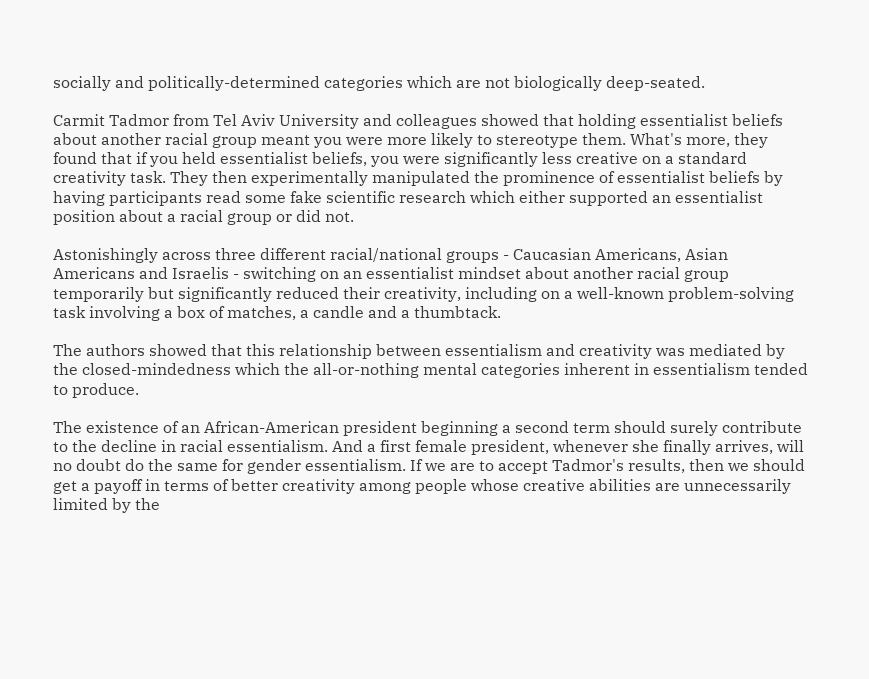socially and politically-determined categories which are not biologically deep-seated.

Carmit Tadmor from Tel Aviv University and colleagues showed that holding essentialist beliefs about another racial group meant you were more likely to stereotype them. What's more, they found that if you held essentialist beliefs, you were significantly less creative on a standard creativity task. They then experimentally manipulated the prominence of essentialist beliefs by having participants read some fake scientific research which either supported an essentialist position about a racial group or did not.

Astonishingly across three different racial/national groups - Caucasian Americans, Asian Americans and Israelis - switching on an essentialist mindset about another racial group temporarily but significantly reduced their creativity, including on a well-known problem-solving task involving a box of matches, a candle and a thumbtack.

The authors showed that this relationship between essentialism and creativity was mediated by the closed-mindedness which the all-or-nothing mental categories inherent in essentialism tended to produce.

The existence of an African-American president beginning a second term should surely contribute to the decline in racial essentialism. And a first female president, whenever she finally arrives, will no doubt do the same for gender essentialism. If we are to accept Tadmor's results, then we should get a payoff in terms of better creativity among people whose creative abilities are unnecessarily limited by the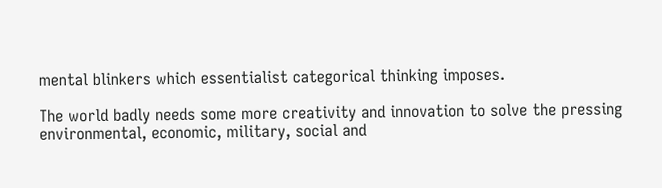mental blinkers which essentialist categorical thinking imposes.

The world badly needs some more creativity and innovation to solve the pressing environmental, economic, military, social and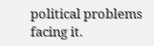political problems facing it.